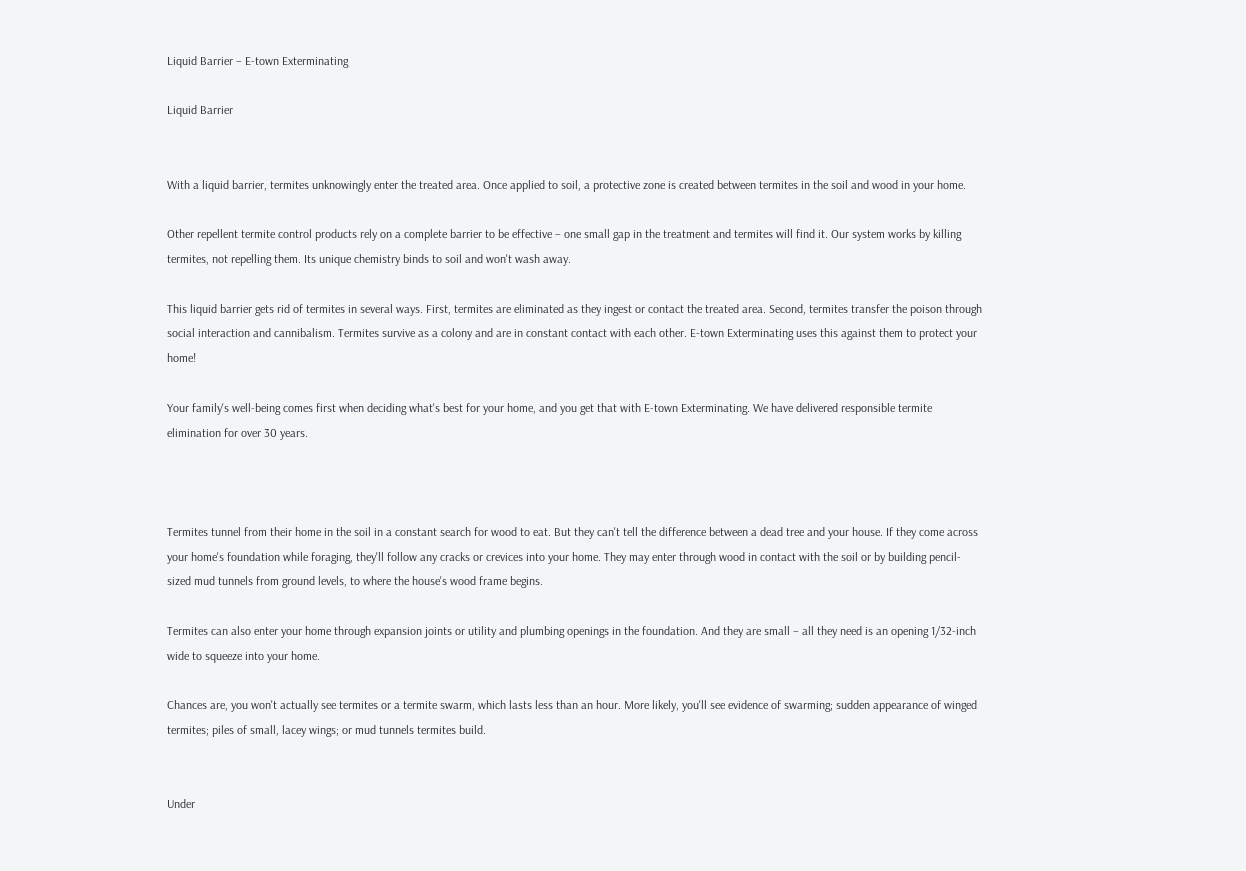Liquid Barrier – E-town Exterminating

Liquid Barrier


With a liquid barrier, termites unknowingly enter the treated area. Once applied to soil, a protective zone is created between termites in the soil and wood in your home.

Other repellent termite control products rely on a complete barrier to be effective – one small gap in the treatment and termites will find it. Our system works by killing termites, not repelling them. Its unique chemistry binds to soil and won't wash away.

This liquid barrier gets rid of termites in several ways. First, termites are eliminated as they ingest or contact the treated area. Second, termites transfer the poison through social interaction and cannibalism. Termites survive as a colony and are in constant contact with each other. E-town Exterminating uses this against them to protect your home!

Your family's well-being comes first when deciding what's best for your home, and you get that with E-town Exterminating. We have delivered responsible termite elimination for over 30 years.



Termites tunnel from their home in the soil in a constant search for wood to eat. But they can't tell the difference between a dead tree and your house. If they come across your home's foundation while foraging, they'll follow any cracks or crevices into your home. They may enter through wood in contact with the soil or by building pencil-sized mud tunnels from ground levels, to where the house's wood frame begins.

Termites can also enter your home through expansion joints or utility and plumbing openings in the foundation. And they are small – all they need is an opening 1/32-inch wide to squeeze into your home.

Chances are, you won't actually see termites or a termite swarm, which lasts less than an hour. More likely, you'll see evidence of swarming; sudden appearance of winged termites; piles of small, lacey wings; or mud tunnels termites build.


Under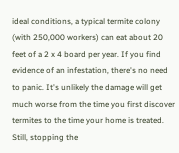ideal conditions, a typical termite colony (with 250,000 workers) can eat about 20 feet of a 2 x 4 board per year. If you find evidence of an infestation, there's no need to panic. It's unlikely the damage will get much worse from the time you first discover termites to the time your home is treated. Still, stopping the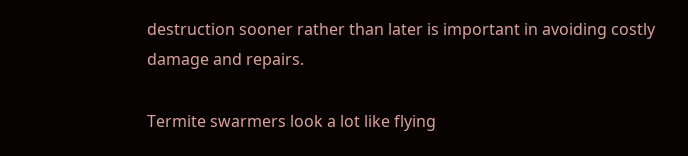destruction sooner rather than later is important in avoiding costly damage and repairs.

Termite swarmers look a lot like flying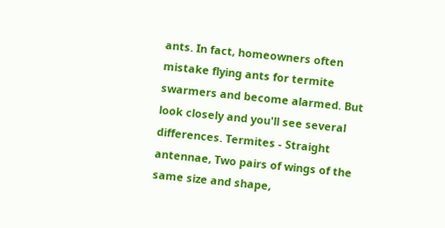ants. In fact, homeowners often mistake flying ants for termite swarmers and become alarmed. But look closely and you'll see several differences. Termites - Straight antennae, Two pairs of wings of the same size and shape,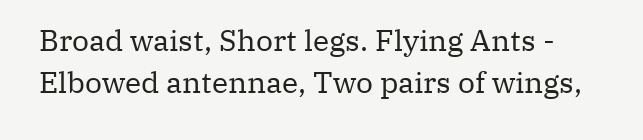Broad waist, Short legs. Flying Ants - Elbowed antennae, Two pairs of wings,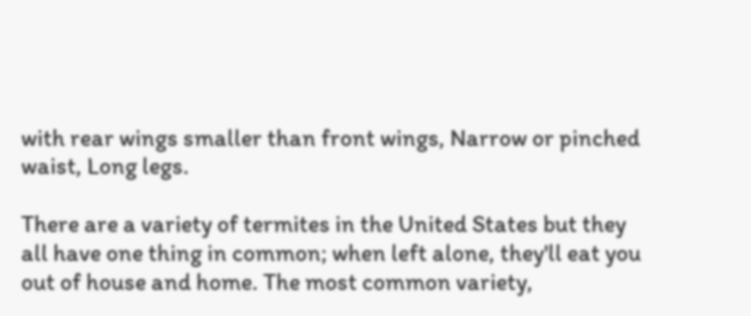with rear wings smaller than front wings, Narrow or pinched waist, Long legs.

There are a variety of termites in the United States but they all have one thing in common; when left alone, they'll eat you out of house and home. The most common variety,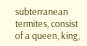subterranean termites, consist of a queen, king,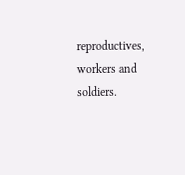reproductives, workers and soldiers.